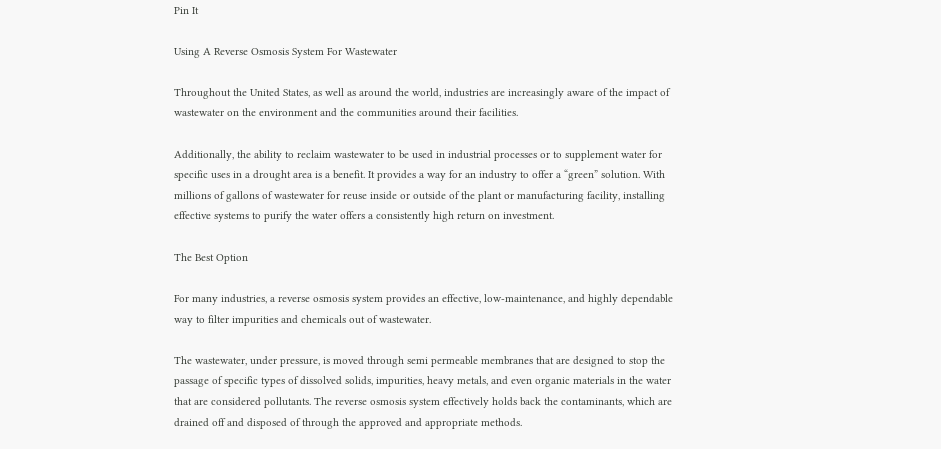Pin It

Using A Reverse Osmosis System For Wastewater

Throughout the United States, as well as around the world, industries are increasingly aware of the impact of wastewater on the environment and the communities around their facilities.

Additionally, the ability to reclaim wastewater to be used in industrial processes or to supplement water for specific uses in a drought area is a benefit. It provides a way for an industry to offer a “green” solution. With millions of gallons of wastewater for reuse inside or outside of the plant or manufacturing facility, installing effective systems to purify the water offers a consistently high return on investment.

The Best Option

For many industries, a reverse osmosis system provides an effective, low-maintenance, and highly dependable way to filter impurities and chemicals out of wastewater.

The wastewater, under pressure, is moved through semi permeable membranes that are designed to stop the passage of specific types of dissolved solids, impurities, heavy metals, and even organic materials in the water that are considered pollutants. The reverse osmosis system effectively holds back the contaminants, which are drained off and disposed of through the approved and appropriate methods.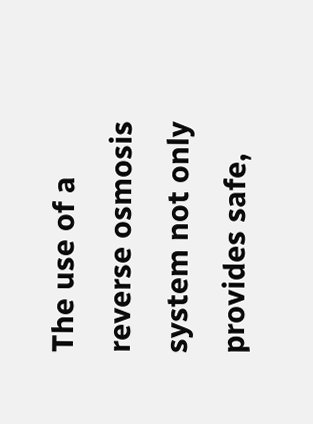The use of a reverse osmosis system not only provides safe,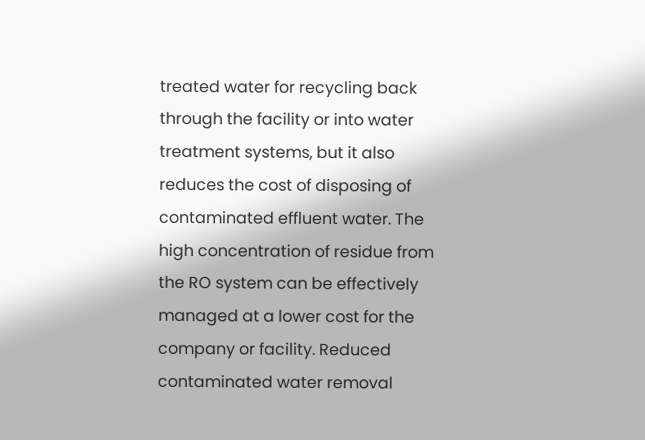treated water for recycling back through the facility or into water treatment systems, but it also reduces the cost of disposing of contaminated effluent water. The high concentration of residue from the RO system can be effectively managed at a lower cost for the company or facility. Reduced contaminated water removal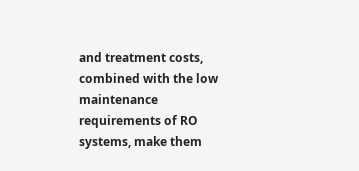and treatment costs, combined with the low maintenance requirements of RO systems, make them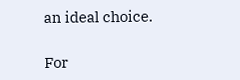an ideal choice.

For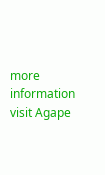more information visit Agape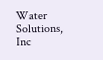Water Solutions, Inc